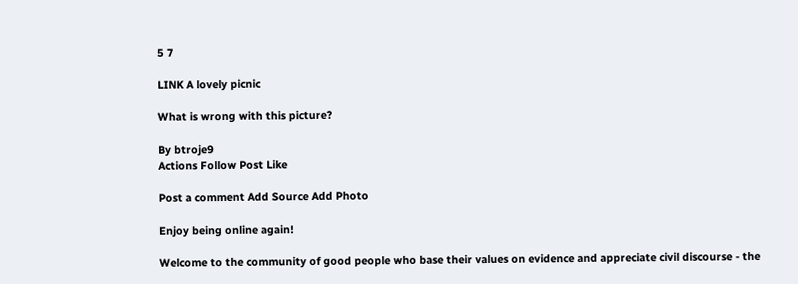5 7

LINK A lovely picnic

What is wrong with this picture?

By btroje9
Actions Follow Post Like

Post a comment Add Source Add Photo

Enjoy being online again!

Welcome to the community of good people who base their values on evidence and appreciate civil discourse - the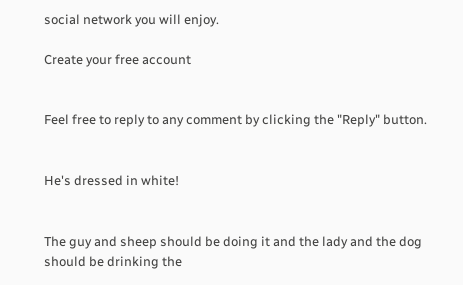social network you will enjoy.

Create your free account


Feel free to reply to any comment by clicking the "Reply" button.


He's dressed in white!


The guy and sheep should be doing it and the lady and the dog should be drinking the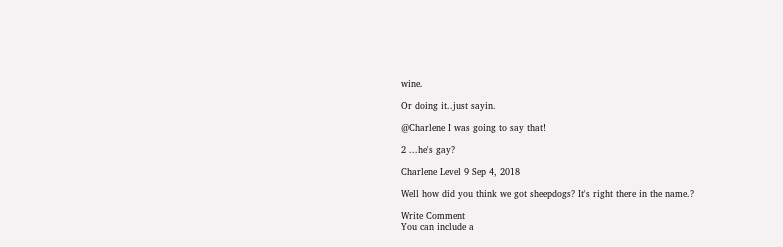wine.

Or doing it..just sayin.

@Charlene I was going to say that!

2 ...he's gay?

Charlene Level 9 Sep 4, 2018

Well how did you think we got sheepdogs? It's right there in the name.?

Write Comment
You can include a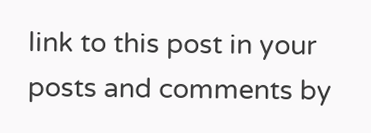link to this post in your posts and comments by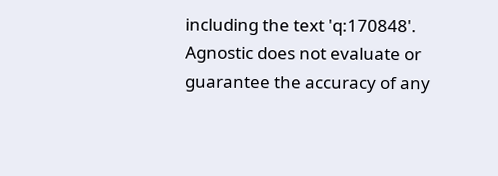including the text 'q:170848'.
Agnostic does not evaluate or guarantee the accuracy of any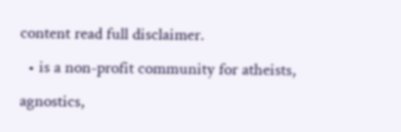content read full disclaimer.
  • is a non-profit community for atheists, agnostics,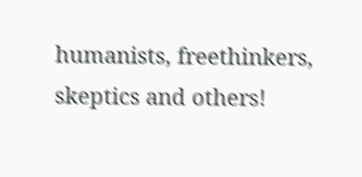humanists, freethinkers, skeptics and others!